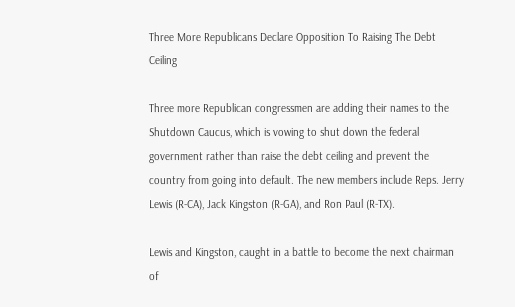Three More Republicans Declare Opposition To Raising The Debt Ceiling

Three more Republican congressmen are adding their names to the Shutdown Caucus, which is vowing to shut down the federal government rather than raise the debt ceiling and prevent the country from going into default. The new members include Reps. Jerry Lewis (R-CA), Jack Kingston (R-GA), and Ron Paul (R-TX).

Lewis and Kingston, caught in a battle to become the next chairman of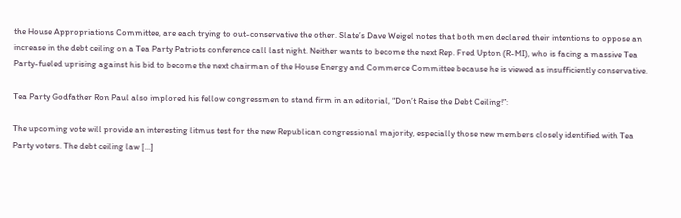the House Appropriations Committee, are each trying to out-conservative the other. Slate’s Dave Weigel notes that both men declared their intentions to oppose an increase in the debt ceiling on a Tea Party Patriots conference call last night. Neither wants to become the next Rep. Fred Upton (R-MI), who is facing a massive Tea Party-fueled uprising against his bid to become the next chairman of the House Energy and Commerce Committee because he is viewed as insufficiently conservative.

Tea Party Godfather Ron Paul also implored his fellow congressmen to stand firm in an editorial, “Don’t Raise the Debt Ceiling!”:

The upcoming vote will provide an interesting litmus test for the new Republican congressional majority, especially those new members closely identified with Tea Party voters. The debt ceiling law […]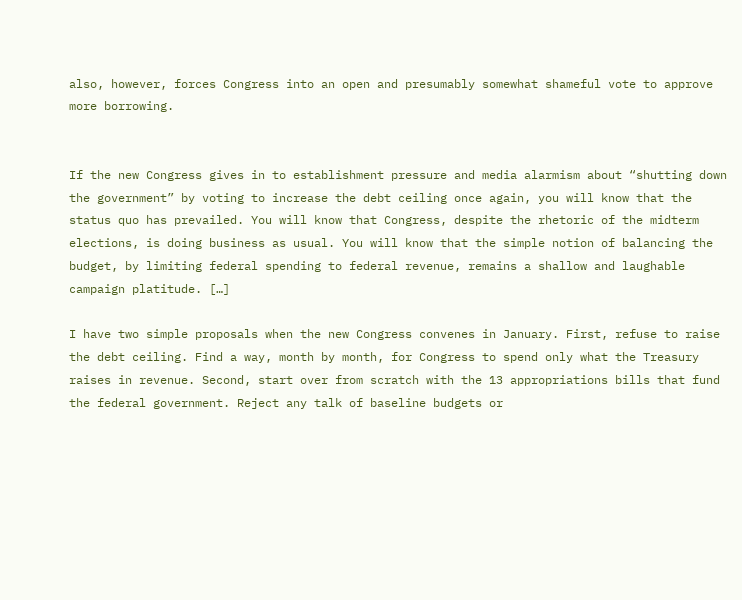also, however, forces Congress into an open and presumably somewhat shameful vote to approve more borrowing.


If the new Congress gives in to establishment pressure and media alarmism about “shutting down the government” by voting to increase the debt ceiling once again, you will know that the status quo has prevailed. You will know that Congress, despite the rhetoric of the midterm elections, is doing business as usual. You will know that the simple notion of balancing the budget, by limiting federal spending to federal revenue, remains a shallow and laughable campaign platitude. […]

I have two simple proposals when the new Congress convenes in January. First, refuse to raise the debt ceiling. Find a way, month by month, for Congress to spend only what the Treasury raises in revenue. Second, start over from scratch with the 13 appropriations bills that fund the federal government. Reject any talk of baseline budgets or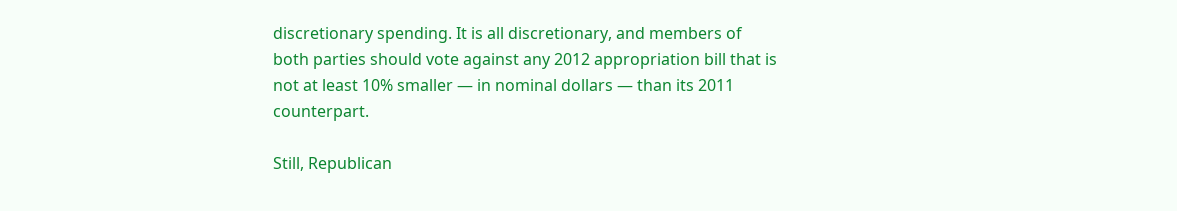discretionary spending. It is all discretionary, and members of both parties should vote against any 2012 appropriation bill that is not at least 10% smaller — in nominal dollars — than its 2011 counterpart.

Still, Republican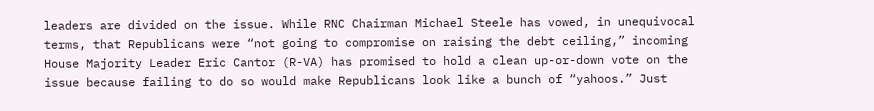leaders are divided on the issue. While RNC Chairman Michael Steele has vowed, in unequivocal terms, that Republicans were “not going to compromise on raising the debt ceiling,” incoming House Majority Leader Eric Cantor (R-VA) has promised to hold a clean up-or-down vote on the issue because failing to do so would make Republicans look like a bunch of “yahoos.” Just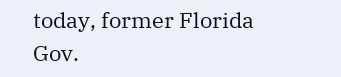today, former Florida Gov.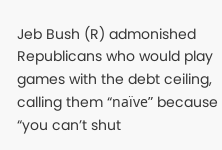Jeb Bush (R) admonished Republicans who would play games with the debt ceiling, calling them “naïve” because “you can’t shut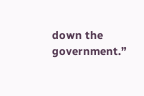down the government.”